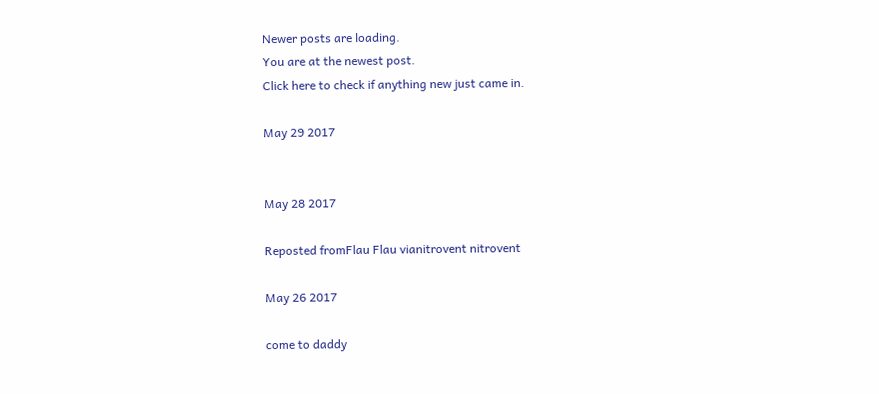Newer posts are loading.
You are at the newest post.
Click here to check if anything new just came in.

May 29 2017


May 28 2017

Reposted fromFlau Flau vianitrovent nitrovent

May 26 2017

come to daddy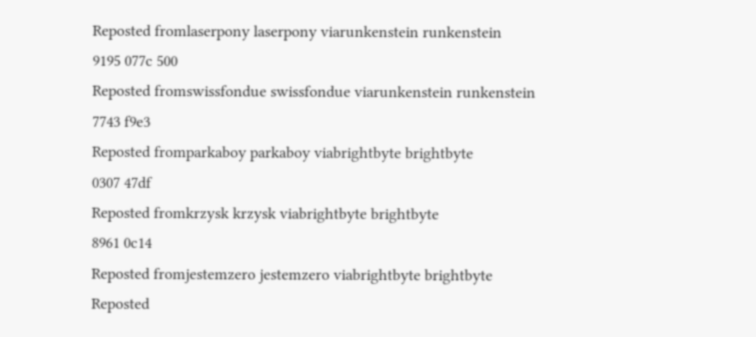Reposted fromlaserpony laserpony viarunkenstein runkenstein
9195 077c 500
Reposted fromswissfondue swissfondue viarunkenstein runkenstein
7743 f9e3
Reposted fromparkaboy parkaboy viabrightbyte brightbyte
0307 47df
Reposted fromkrzysk krzysk viabrightbyte brightbyte
8961 0c14
Reposted fromjestemzero jestemzero viabrightbyte brightbyte
Reposted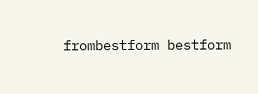frombestform bestform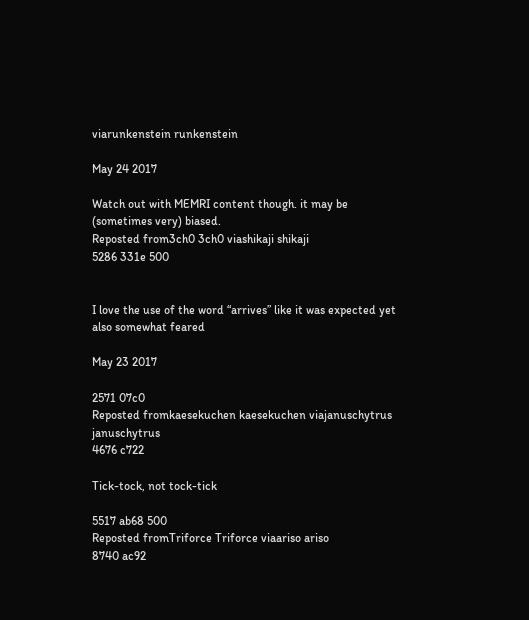viarunkenstein runkenstein

May 24 2017

Watch out with MEMRI content though. it may be (sometimes very) biased.
Reposted from3ch0 3ch0 viashikaji shikaji
5286 331e 500


I love the use of the word “arrives” like it was expected yet also somewhat feared

May 23 2017

2571 07c0
Reposted fromkaesekuchen kaesekuchen viajanuschytrus januschytrus
4676 c722

Tick-tock, not tock-tick

5517 ab68 500
Reposted fromTriforce Triforce viaariso ariso
8740 ac92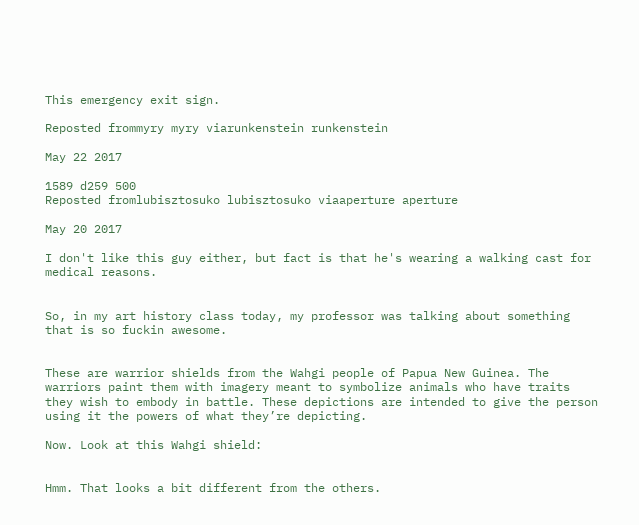This emergency exit sign.

Reposted frommyry myry viarunkenstein runkenstein

May 22 2017

1589 d259 500
Reposted fromlubisztosuko lubisztosuko viaaperture aperture

May 20 2017

I don't like this guy either, but fact is that he's wearing a walking cast for medical reasons.


So, in my art history class today, my professor was talking about something that is so fuckin awesome.


These are warrior shields from the Wahgi people of Papua New Guinea. The warriors paint them with imagery meant to symbolize animals who have traits they wish to embody in battle. These depictions are intended to give the person using it the powers of what they’re depicting.

Now. Look at this Wahgi shield:


Hmm. That looks a bit different from the others.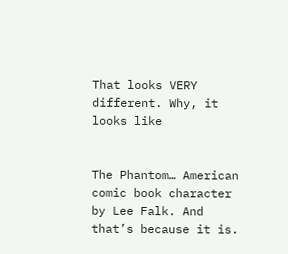That looks VERY different. Why, it looks like


The Phantom… American comic book character by Lee Falk. And that’s because it is.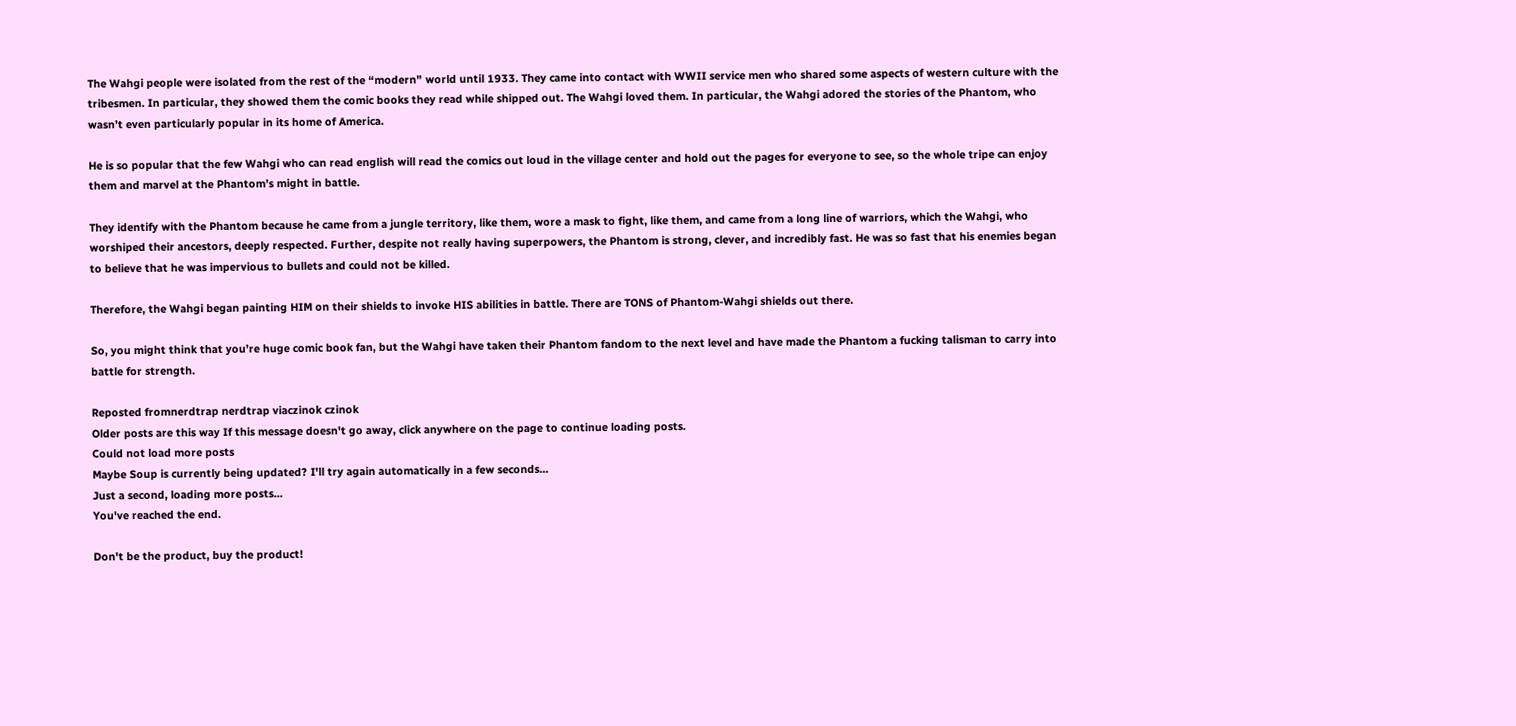The Wahgi people were isolated from the rest of the “modern” world until 1933. They came into contact with WWII service men who shared some aspects of western culture with the tribesmen. In particular, they showed them the comic books they read while shipped out. The Wahgi loved them. In particular, the Wahgi adored the stories of the Phantom, who wasn’t even particularly popular in its home of America.

He is so popular that the few Wahgi who can read english will read the comics out loud in the village center and hold out the pages for everyone to see, so the whole tripe can enjoy them and marvel at the Phantom’s might in battle.

They identify with the Phantom because he came from a jungle territory, like them, wore a mask to fight, like them, and came from a long line of warriors, which the Wahgi, who worshiped their ancestors, deeply respected. Further, despite not really having superpowers, the Phantom is strong, clever, and incredibly fast. He was so fast that his enemies began to believe that he was impervious to bullets and could not be killed.

Therefore, the Wahgi began painting HIM on their shields to invoke HIS abilities in battle. There are TONS of Phantom-Wahgi shields out there.

So, you might think that you’re huge comic book fan, but the Wahgi have taken their Phantom fandom to the next level and have made the Phantom a fucking talisman to carry into battle for strength.

Reposted fromnerdtrap nerdtrap viaczinok czinok
Older posts are this way If this message doesn't go away, click anywhere on the page to continue loading posts.
Could not load more posts
Maybe Soup is currently being updated? I'll try again automatically in a few seconds...
Just a second, loading more posts...
You've reached the end.

Don't be the product, buy the product!